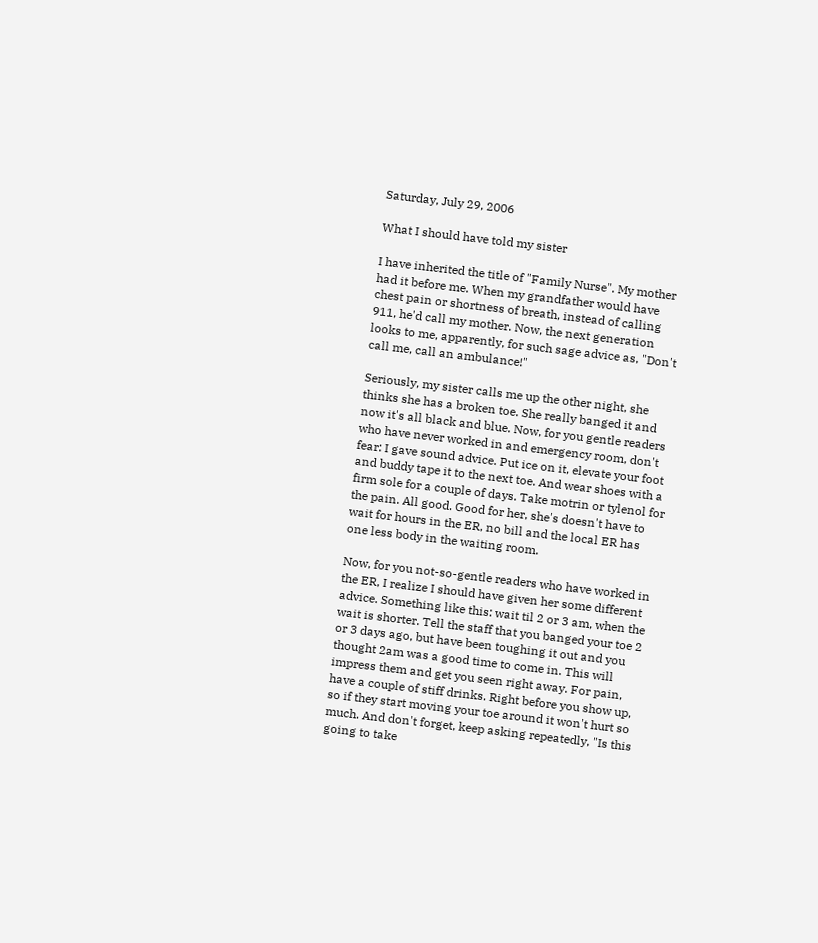Saturday, July 29, 2006

What I should have told my sister

I have inherited the title of "Family Nurse". My mother had it before me. When my grandfather would have chest pain or shortness of breath, instead of calling 911, he'd call my mother. Now, the next generation looks to me, apparently, for such sage advice as, "Don't call me, call an ambulance!"

Seriously, my sister calls me up the other night, she thinks she has a broken toe. She really banged it and now it's all black and blue. Now, for you gentle readers who have never worked in and emergency room, don't fear: I gave sound advice. Put ice on it, elevate your foot and buddy tape it to the next toe. And wear shoes with a firm sole for a couple of days. Take motrin or tylenol for the pain. All good. Good for her, she's doesn't have to wait for hours in the ER, no bill and the local ER has one less body in the waiting room.

Now, for you not-so-gentle readers who have worked in the ER, I realize I should have given her some different advice. Something like this: wait til 2 or 3 am, when the wait is shorter. Tell the staff that you banged your toe 2 or 3 days ago, but have been toughing it out and you thought 2am was a good time to come in. This will impress them and get you seen right away. For pain, have a couple of stiff drinks. Right before you show up, so if they start moving your toe around it won't hurt so much. And don't forget, keep asking repeatedly, "Is this going to take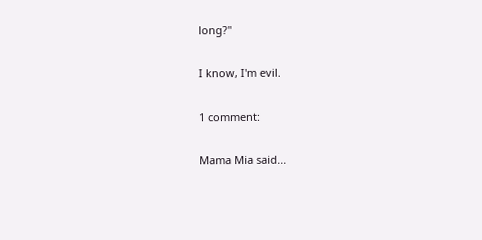long?"

I know, I'm evil.

1 comment:

Mama Mia said...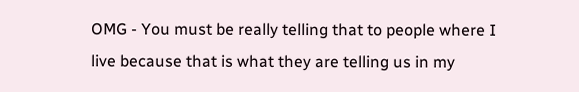OMG - You must be really telling that to people where I live because that is what they are telling us in my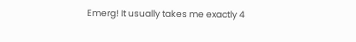Emerg! It usually takes me exactly 4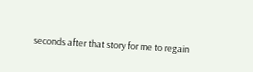seconds after that story for me to regain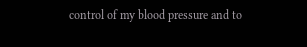control of my blood pressure and to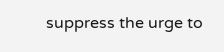suppress the urge to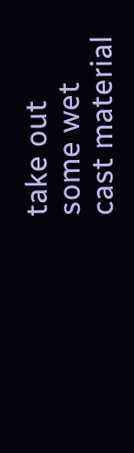take out some wet cast material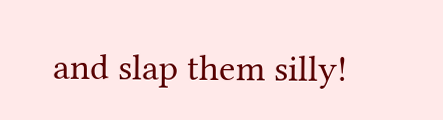and slap them silly!